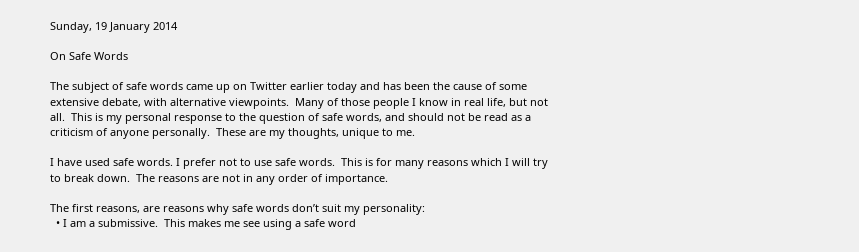Sunday, 19 January 2014

On Safe Words

The subject of safe words came up on Twitter earlier today and has been the cause of some extensive debate, with alternative viewpoints.  Many of those people I know in real life, but not all.  This is my personal response to the question of safe words, and should not be read as a criticism of anyone personally.  These are my thoughts, unique to me.

I have used safe words. I prefer not to use safe words.  This is for many reasons which I will try to break down.  The reasons are not in any order of importance.

The first reasons, are reasons why safe words don’t suit my personality:
  • I am a submissive.  This makes me see using a safe word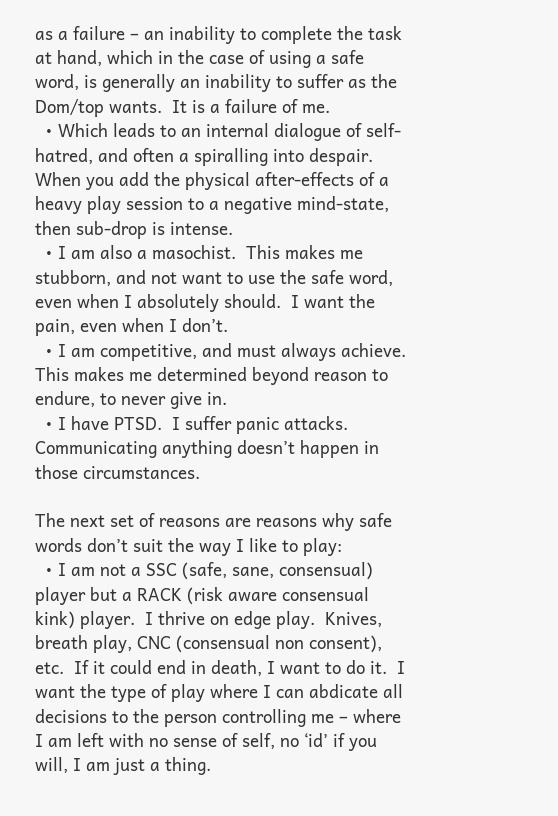as a failure – an inability to complete the task at hand, which in the case of using a safe word, is generally an inability to suffer as the Dom/top wants.  It is a failure of me.
  • Which leads to an internal dialogue of self-hatred, and often a spiralling into despair.  When you add the physical after-effects of a heavy play session to a negative mind-state, then sub-drop is intense.
  • I am also a masochist.  This makes me stubborn, and not want to use the safe word, even when I absolutely should.  I want the pain, even when I don’t.
  • I am competitive, and must always achieve.  This makes me determined beyond reason to endure, to never give in.
  • I have PTSD.  I suffer panic attacks.  Communicating anything doesn’t happen in those circumstances.

The next set of reasons are reasons why safe words don’t suit the way I like to play:
  • I am not a SSC (safe, sane, consensual) player but a RACK (risk aware consensual kink) player.  I thrive on edge play.  Knives, breath play, CNC (consensual non consent), etc.  If it could end in death, I want to do it.  I want the type of play where I can abdicate all decisions to the person controlling me – where I am left with no sense of self, no ‘id’ if you will, I am just a thing.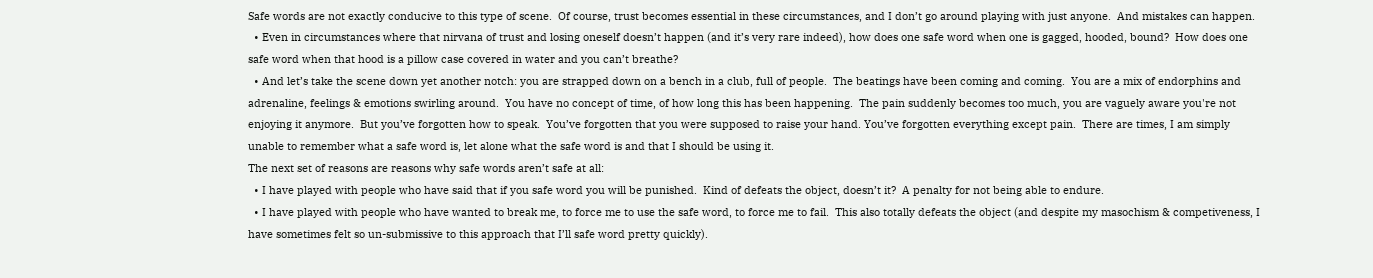Safe words are not exactly conducive to this type of scene.  Of course, trust becomes essential in these circumstances, and I don’t go around playing with just anyone.  And mistakes can happen.
  • Even in circumstances where that nirvana of trust and losing oneself doesn’t happen (and it’s very rare indeed), how does one safe word when one is gagged, hooded, bound?  How does one safe word when that hood is a pillow case covered in water and you can’t breathe?
  • And let’s take the scene down yet another notch: you are strapped down on a bench in a club, full of people.  The beatings have been coming and coming.  You are a mix of endorphins and adrenaline, feelings & emotions swirling around.  You have no concept of time, of how long this has been happening.  The pain suddenly becomes too much, you are vaguely aware you're not enjoying it anymore.  But you’ve forgotten how to speak.  You’ve forgotten that you were supposed to raise your hand. You’ve forgotten everything except pain.  There are times, I am simply unable to remember what a safe word is, let alone what the safe word is and that I should be using it.
The next set of reasons are reasons why safe words aren’t safe at all:
  • I have played with people who have said that if you safe word you will be punished.  Kind of defeats the object, doesn’t it?  A penalty for not being able to endure.
  • I have played with people who have wanted to break me, to force me to use the safe word, to force me to fail.  This also totally defeats the object (and despite my masochism & competiveness, I have sometimes felt so un-submissive to this approach that I’ll safe word pretty quickly).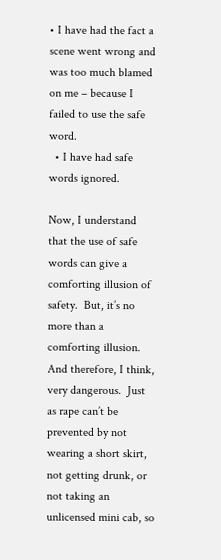• I have had the fact a scene went wrong and was too much blamed on me – because I failed to use the safe word.
  • I have had safe words ignored.

Now, I understand that the use of safe words can give a comforting illusion of safety.  But, it’s no more than a comforting illusion. And therefore, I think, very dangerous.  Just as rape can’t be prevented by not wearing a short skirt, not getting drunk, or not taking an unlicensed mini cab, so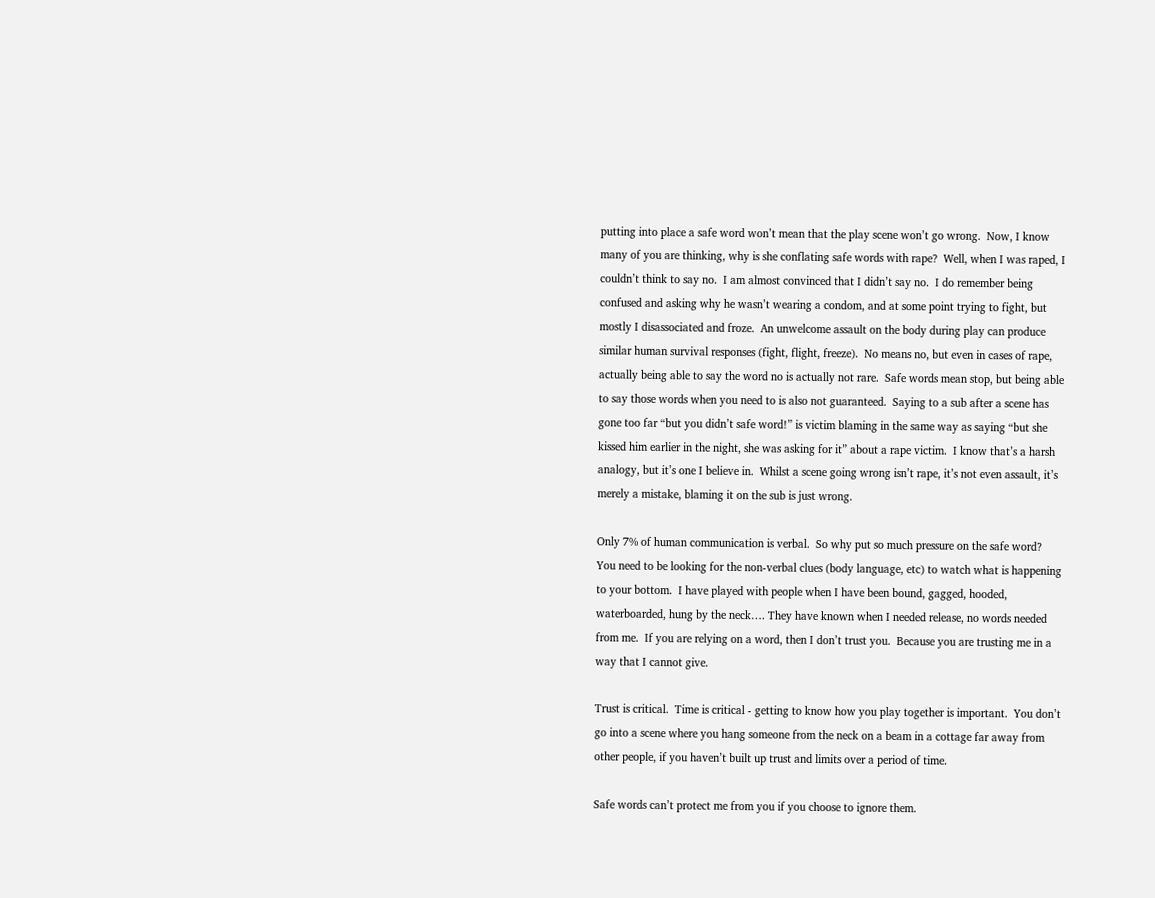putting into place a safe word won’t mean that the play scene won’t go wrong.  Now, I know many of you are thinking, why is she conflating safe words with rape?  Well, when I was raped, I couldn’t think to say no.  I am almost convinced that I didn’t say no.  I do remember being confused and asking why he wasn’t wearing a condom, and at some point trying to fight, but mostly I disassociated and froze.  An unwelcome assault on the body during play can produce similar human survival responses (fight, flight, freeze).  No means no, but even in cases of rape, actually being able to say the word no is actually not rare.  Safe words mean stop, but being able to say those words when you need to is also not guaranteed.  Saying to a sub after a scene has gone too far “but you didn’t safe word!” is victim blaming in the same way as saying “but she kissed him earlier in the night, she was asking for it” about a rape victim.  I know that’s a harsh analogy, but it’s one I believe in.  Whilst a scene going wrong isn’t rape, it’s not even assault, it’s merely a mistake, blaming it on the sub is just wrong.

Only 7% of human communication is verbal.  So why put so much pressure on the safe word?  You need to be looking for the non-verbal clues (body language, etc) to watch what is happening to your bottom.  I have played with people when I have been bound, gagged, hooded, waterboarded, hung by the neck…. They have known when I needed release, no words needed from me.  If you are relying on a word, then I don’t trust you.  Because you are trusting me in a way that I cannot give.

Trust is critical.  Time is critical - getting to know how you play together is important.  You don’t go into a scene where you hang someone from the neck on a beam in a cottage far away from other people, if you haven’t built up trust and limits over a period of time.

Safe words can’t protect me from you if you choose to ignore them.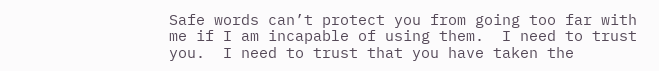Safe words can’t protect you from going too far with me if I am incapable of using them.  I need to trust you.  I need to trust that you have taken the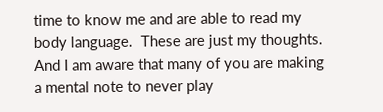time to know me and are able to read my body language.  These are just my thoughts.  And I am aware that many of you are making a mental note to never play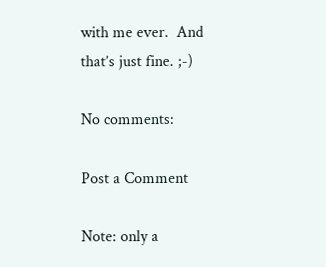with me ever.  And that’s just fine. ;-)

No comments:

Post a Comment

Note: only a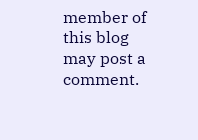member of this blog may post a comment.